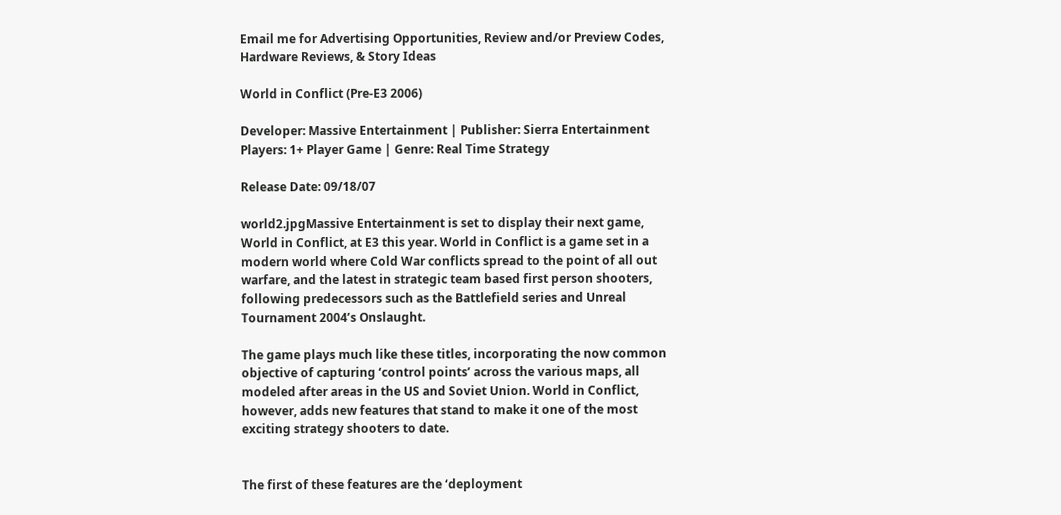Email me for Advertising Opportunities, Review and/or Preview Codes, Hardware Reviews, & Story Ideas

World in Conflict (Pre-E3 2006)

Developer: Massive Entertainment | Publisher: Sierra Entertainment
Players: 1+ Player Game | Genre: Real Time Strategy

Release Date: 09/18/07

world2.jpgMassive Entertainment is set to display their next game, World in Conflict, at E3 this year. World in Conflict is a game set in a modern world where Cold War conflicts spread to the point of all out warfare, and the latest in strategic team based first person shooters, following predecessors such as the Battlefield series and Unreal Tournament 2004’s Onslaught.

The game plays much like these titles, incorporating the now common objective of capturing ‘control points’ across the various maps, all modeled after areas in the US and Soviet Union. World in Conflict, however, adds new features that stand to make it one of the most exciting strategy shooters to date.


The first of these features are the ‘deployment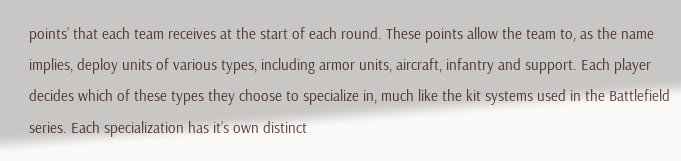points’ that each team receives at the start of each round. These points allow the team to, as the name implies, deploy units of various types, including armor units, aircraft, infantry and support. Each player decides which of these types they choose to specialize in, much like the kit systems used in the Battlefield series. Each specialization has it’s own distinct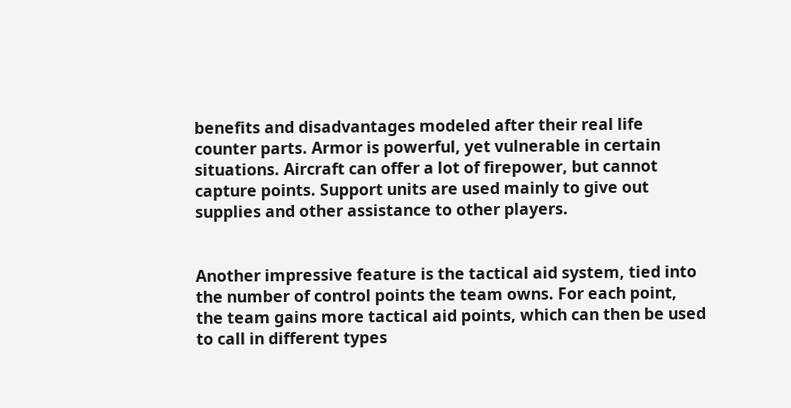benefits and disadvantages modeled after their real life counter parts. Armor is powerful, yet vulnerable in certain situations. Aircraft can offer a lot of firepower, but cannot capture points. Support units are used mainly to give out supplies and other assistance to other players.


Another impressive feature is the tactical aid system, tied into the number of control points the team owns. For each point, the team gains more tactical aid points, which can then be used to call in different types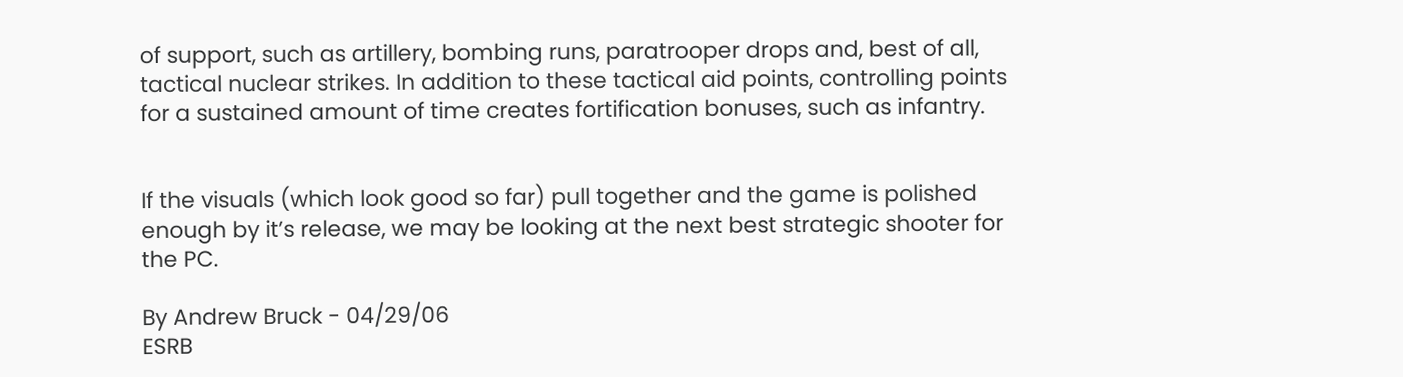of support, such as artillery, bombing runs, paratrooper drops and, best of all, tactical nuclear strikes. In addition to these tactical aid points, controlling points for a sustained amount of time creates fortification bonuses, such as infantry.


If the visuals (which look good so far) pull together and the game is polished enough by it’s release, we may be looking at the next best strategic shooter for the PC.

By Andrew Bruck - 04/29/06
ESRB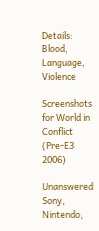Details: Blood, Language, Violence

Screenshots for World in Conflict (Pre-E3 2006)

Unanswered Sony, Nintendo,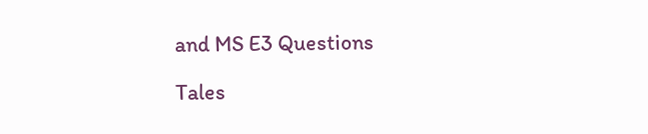and MS E3 Questions

Tales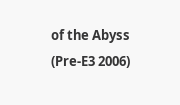of the Abyss (Pre-E3 2006)